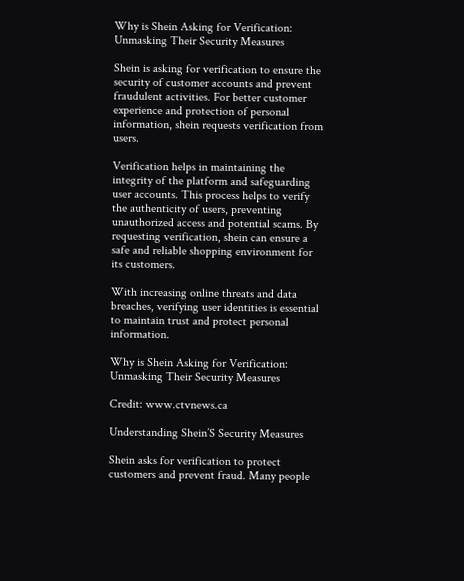Why is Shein Asking for Verification: Unmasking Their Security Measures

Shein is asking for verification to ensure the security of customer accounts and prevent fraudulent activities. For better customer experience and protection of personal information, shein requests verification from users.

Verification helps in maintaining the integrity of the platform and safeguarding user accounts. This process helps to verify the authenticity of users, preventing unauthorized access and potential scams. By requesting verification, shein can ensure a safe and reliable shopping environment for its customers.

With increasing online threats and data breaches, verifying user identities is essential to maintain trust and protect personal information.

Why is Shein Asking for Verification: Unmasking Their Security Measures

Credit: www.ctvnews.ca

Understanding Shein’S Security Measures

Shein asks for verification to protect customers and prevent fraud. Many people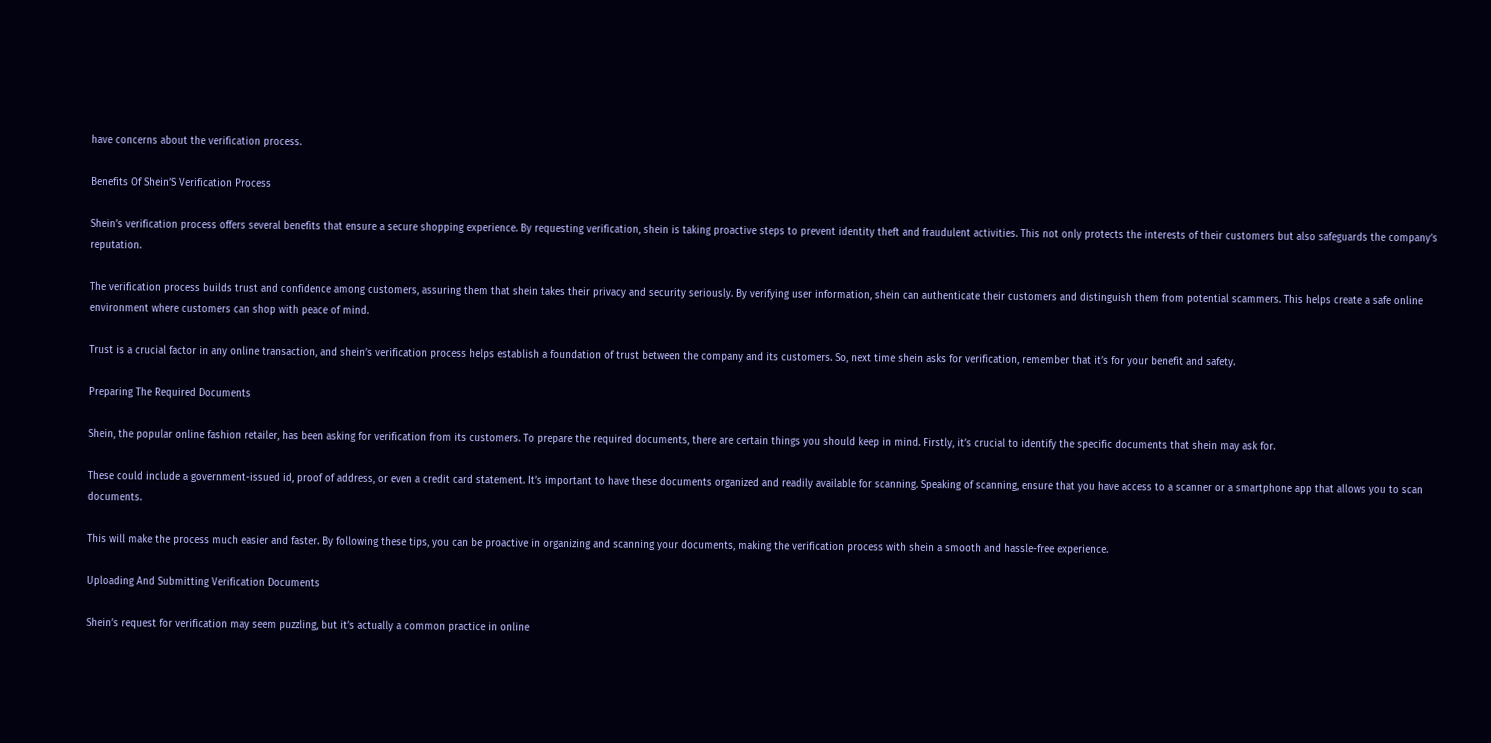have concerns about the verification process.

Benefits Of Shein’S Verification Process

Shein’s verification process offers several benefits that ensure a secure shopping experience. By requesting verification, shein is taking proactive steps to prevent identity theft and fraudulent activities. This not only protects the interests of their customers but also safeguards the company’s reputation.

The verification process builds trust and confidence among customers, assuring them that shein takes their privacy and security seriously. By verifying user information, shein can authenticate their customers and distinguish them from potential scammers. This helps create a safe online environment where customers can shop with peace of mind.

Trust is a crucial factor in any online transaction, and shein’s verification process helps establish a foundation of trust between the company and its customers. So, next time shein asks for verification, remember that it’s for your benefit and safety.

Preparing The Required Documents

Shein, the popular online fashion retailer, has been asking for verification from its customers. To prepare the required documents, there are certain things you should keep in mind. Firstly, it’s crucial to identify the specific documents that shein may ask for.

These could include a government-issued id, proof of address, or even a credit card statement. It’s important to have these documents organized and readily available for scanning. Speaking of scanning, ensure that you have access to a scanner or a smartphone app that allows you to scan documents.

This will make the process much easier and faster. By following these tips, you can be proactive in organizing and scanning your documents, making the verification process with shein a smooth and hassle-free experience.

Uploading And Submitting Verification Documents

Shein’s request for verification may seem puzzling, but it’s actually a common practice in online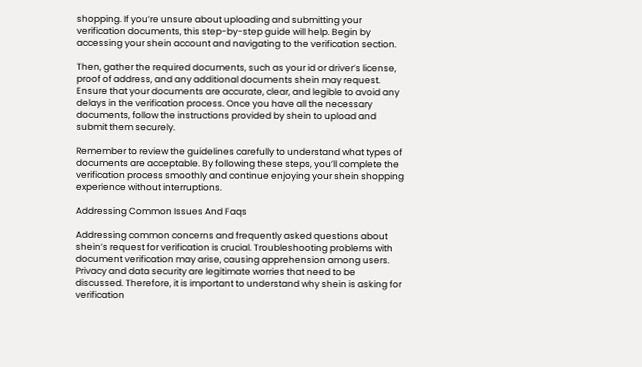shopping. If you’re unsure about uploading and submitting your verification documents, this step-by-step guide will help. Begin by accessing your shein account and navigating to the verification section.

Then, gather the required documents, such as your id or driver’s license, proof of address, and any additional documents shein may request. Ensure that your documents are accurate, clear, and legible to avoid any delays in the verification process. Once you have all the necessary documents, follow the instructions provided by shein to upload and submit them securely.

Remember to review the guidelines carefully to understand what types of documents are acceptable. By following these steps, you’ll complete the verification process smoothly and continue enjoying your shein shopping experience without interruptions.

Addressing Common Issues And Faqs

Addressing common concerns and frequently asked questions about shein’s request for verification is crucial. Troubleshooting problems with document verification may arise, causing apprehension among users. Privacy and data security are legitimate worries that need to be discussed. Therefore, it is important to understand why shein is asking for verification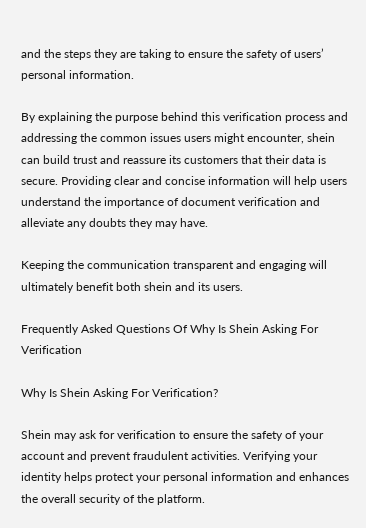and the steps they are taking to ensure the safety of users’ personal information.

By explaining the purpose behind this verification process and addressing the common issues users might encounter, shein can build trust and reassure its customers that their data is secure. Providing clear and concise information will help users understand the importance of document verification and alleviate any doubts they may have.

Keeping the communication transparent and engaging will ultimately benefit both shein and its users.

Frequently Asked Questions Of Why Is Shein Asking For Verification

Why Is Shein Asking For Verification?

Shein may ask for verification to ensure the safety of your account and prevent fraudulent activities. Verifying your identity helps protect your personal information and enhances the overall security of the platform.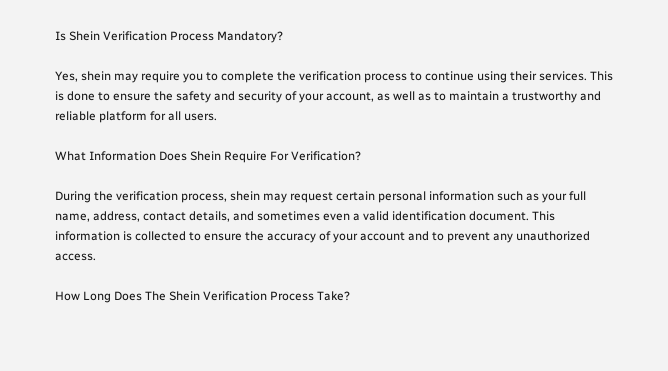Is Shein Verification Process Mandatory?

Yes, shein may require you to complete the verification process to continue using their services. This is done to ensure the safety and security of your account, as well as to maintain a trustworthy and reliable platform for all users.

What Information Does Shein Require For Verification?

During the verification process, shein may request certain personal information such as your full name, address, contact details, and sometimes even a valid identification document. This information is collected to ensure the accuracy of your account and to prevent any unauthorized access.

How Long Does The Shein Verification Process Take?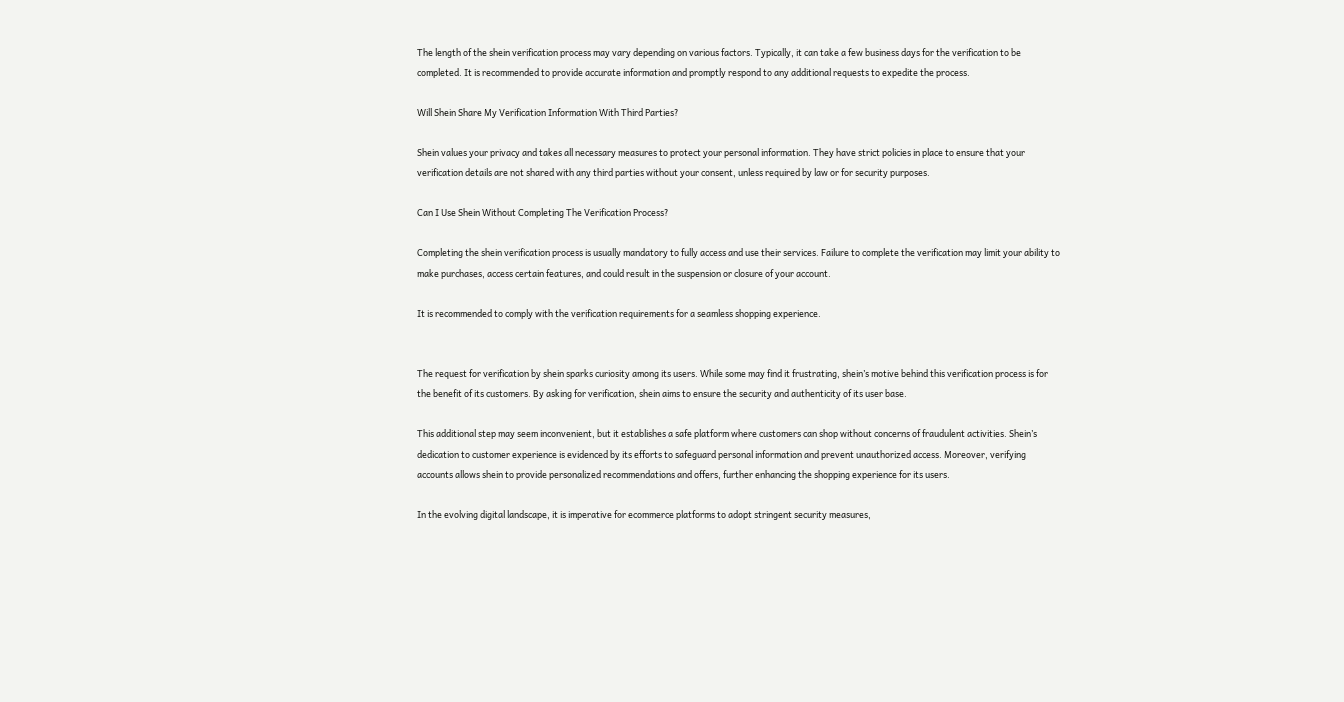The length of the shein verification process may vary depending on various factors. Typically, it can take a few business days for the verification to be completed. It is recommended to provide accurate information and promptly respond to any additional requests to expedite the process.

Will Shein Share My Verification Information With Third Parties?

Shein values your privacy and takes all necessary measures to protect your personal information. They have strict policies in place to ensure that your verification details are not shared with any third parties without your consent, unless required by law or for security purposes.

Can I Use Shein Without Completing The Verification Process?

Completing the shein verification process is usually mandatory to fully access and use their services. Failure to complete the verification may limit your ability to make purchases, access certain features, and could result in the suspension or closure of your account.

It is recommended to comply with the verification requirements for a seamless shopping experience.


The request for verification by shein sparks curiosity among its users. While some may find it frustrating, shein’s motive behind this verification process is for the benefit of its customers. By asking for verification, shein aims to ensure the security and authenticity of its user base.

This additional step may seem inconvenient, but it establishes a safe platform where customers can shop without concerns of fraudulent activities. Shein’s dedication to customer experience is evidenced by its efforts to safeguard personal information and prevent unauthorized access. Moreover, verifying accounts allows shein to provide personalized recommendations and offers, further enhancing the shopping experience for its users.

In the evolving digital landscape, it is imperative for ecommerce platforms to adopt stringent security measures,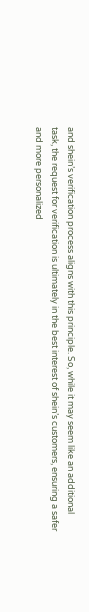and shein’s verification process aligns with this principle. So, while it may seem like an additional task, the request for verification is ultimately in the best interest of shein’s customers, ensuring a safer and more personalized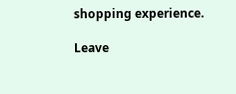shopping experience.

Leave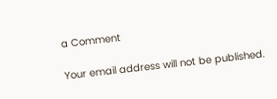a Comment

Your email address will not be published.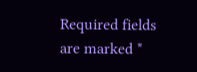Required fields are marked *